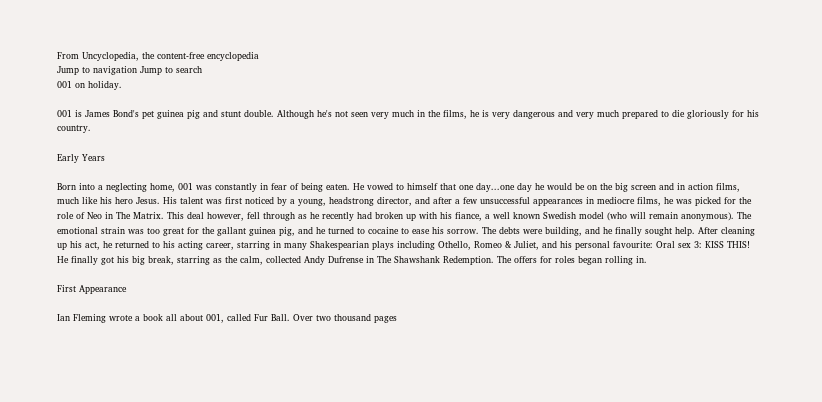From Uncyclopedia, the content-free encyclopedia
Jump to navigation Jump to search
001 on holiday.

001 is James Bond's pet guinea pig and stunt double. Although he's not seen very much in the films, he is very dangerous and very much prepared to die gloriously for his country.

Early Years

Born into a neglecting home, 001 was constantly in fear of being eaten. He vowed to himself that one day...one day he would be on the big screen and in action films, much like his hero Jesus. His talent was first noticed by a young, headstrong director, and after a few unsuccessful appearances in mediocre films, he was picked for the role of Neo in The Matrix. This deal however, fell through as he recently had broken up with his fiance, a well known Swedish model (who will remain anonymous). The emotional strain was too great for the gallant guinea pig, and he turned to cocaine to ease his sorrow. The debts were building, and he finally sought help. After cleaning up his act, he returned to his acting career, starring in many Shakespearian plays including Othello, Romeo & Juliet, and his personal favourite: Oral sex 3: KISS THIS! He finally got his big break, starring as the calm, collected Andy Dufrense in The Shawshank Redemption. The offers for roles began rolling in.

First Appearance

Ian Fleming wrote a book all about 001, called Fur Ball. Over two thousand pages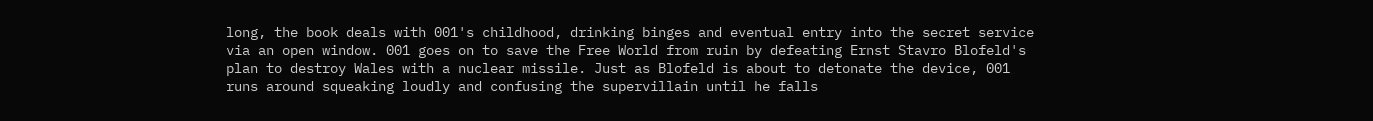long, the book deals with 001's childhood, drinking binges and eventual entry into the secret service via an open window. 001 goes on to save the Free World from ruin by defeating Ernst Stavro Blofeld's plan to destroy Wales with a nuclear missile. Just as Blofeld is about to detonate the device, 001 runs around squeaking loudly and confusing the supervillain until he falls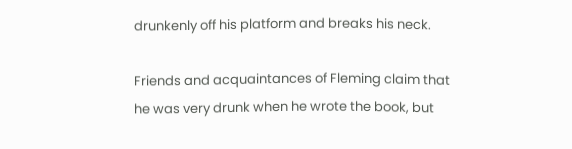drunkenly off his platform and breaks his neck.

Friends and acquaintances of Fleming claim that he was very drunk when he wrote the book, but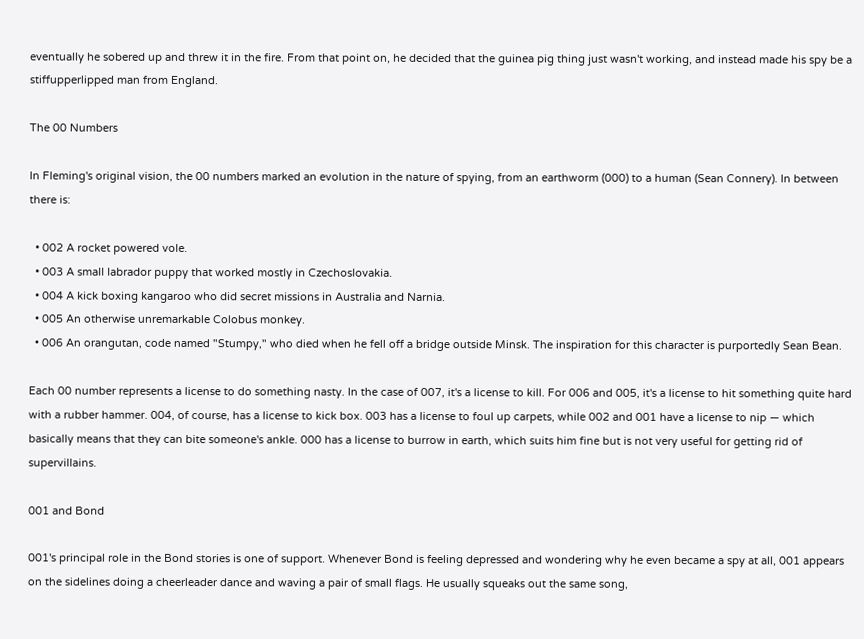eventually he sobered up and threw it in the fire. From that point on, he decided that the guinea pig thing just wasn't working, and instead made his spy be a stiffupperlipped man from England.

The 00 Numbers

In Fleming's original vision, the 00 numbers marked an evolution in the nature of spying, from an earthworm (000) to a human (Sean Connery). In between there is:

  • 002 A rocket powered vole.
  • 003 A small labrador puppy that worked mostly in Czechoslovakia.
  • 004 A kick boxing kangaroo who did secret missions in Australia and Narnia.
  • 005 An otherwise unremarkable Colobus monkey.
  • 006 An orangutan, code named "Stumpy," who died when he fell off a bridge outside Minsk. The inspiration for this character is purportedly Sean Bean.

Each 00 number represents a license to do something nasty. In the case of 007, it's a license to kill. For 006 and 005, it's a license to hit something quite hard with a rubber hammer. 004, of course, has a license to kick box. 003 has a license to foul up carpets, while 002 and 001 have a license to nip — which basically means that they can bite someone's ankle. 000 has a license to burrow in earth, which suits him fine but is not very useful for getting rid of supervillains.

001 and Bond

001's principal role in the Bond stories is one of support. Whenever Bond is feeling depressed and wondering why he even became a spy at all, 001 appears on the sidelines doing a cheerleader dance and waving a pair of small flags. He usually squeaks out the same song,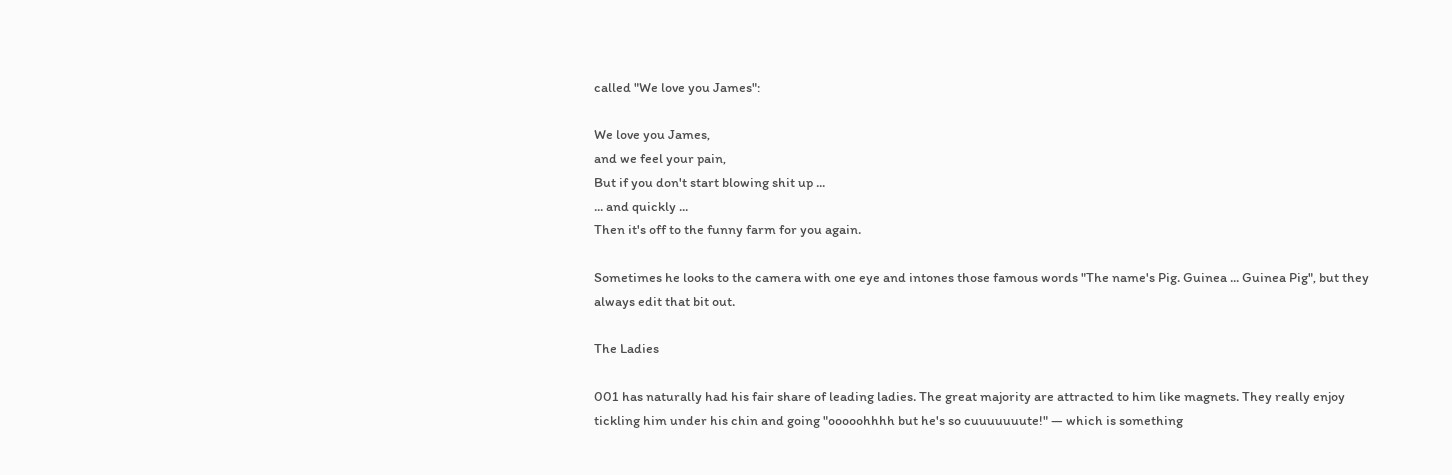called "We love you James":

We love you James,
and we feel your pain,
But if you don't start blowing shit up ...
... and quickly ...
Then it's off to the funny farm for you again.

Sometimes he looks to the camera with one eye and intones those famous words "The name's Pig. Guinea ... Guinea Pig", but they always edit that bit out.

The Ladies

001 has naturally had his fair share of leading ladies. The great majority are attracted to him like magnets. They really enjoy tickling him under his chin and going "ooooohhhh but he's so cuuuuuuute!" — which is something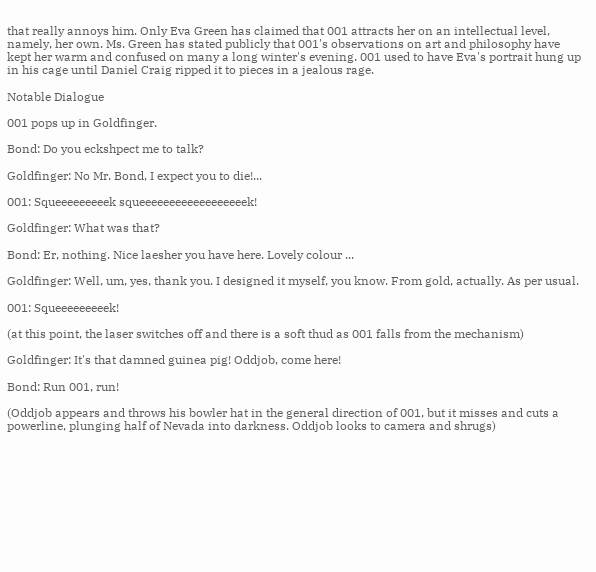that really annoys him. Only Eva Green has claimed that 001 attracts her on an intellectual level, namely, her own. Ms. Green has stated publicly that 001's observations on art and philosophy have kept her warm and confused on many a long winter's evening. 001 used to have Eva's portrait hung up in his cage until Daniel Craig ripped it to pieces in a jealous rage.

Notable Dialogue

001 pops up in Goldfinger.

Bond: Do you eckshpect me to talk?

Goldfinger: No Mr. Bond, I expect you to die!...

001: Squeeeeeeeeek squeeeeeeeeeeeeeeeeeek!

Goldfinger: What was that?

Bond: Er, nothing. Nice laesher you have here. Lovely colour ...

Goldfinger: Well, um, yes, thank you. I designed it myself, you know. From gold, actually. As per usual.

001: Squeeeeeeeeek!

(at this point, the laser switches off and there is a soft thud as 001 falls from the mechanism)

Goldfinger: It's that damned guinea pig! Oddjob, come here!

Bond: Run 001, run!

(Oddjob appears and throws his bowler hat in the general direction of 001, but it misses and cuts a powerline, plunging half of Nevada into darkness. Oddjob looks to camera and shrugs)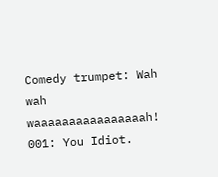Comedy trumpet: Wah wah waaaaaaaaaaaaaaaah! 001: You Idiot.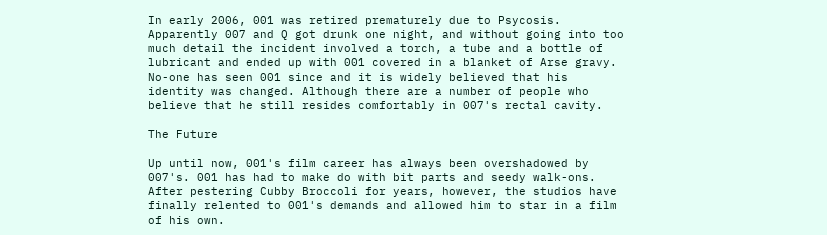In early 2006, 001 was retired prematurely due to Psycosis. Apparently 007 and Q got drunk one night, and without going into too much detail the incident involved a torch, a tube and a bottle of lubricant and ended up with 001 covered in a blanket of Arse gravy. No-one has seen 001 since and it is widely believed that his identity was changed. Although there are a number of people who believe that he still resides comfortably in 007's rectal cavity.

The Future

Up until now, 001's film career has always been overshadowed by 007's. 001 has had to make do with bit parts and seedy walk-ons. After pestering Cubby Broccoli for years, however, the studios have finally relented to 001's demands and allowed him to star in a film of his own.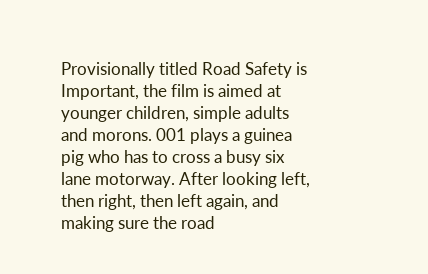Provisionally titled Road Safety is Important, the film is aimed at younger children, simple adults and morons. 001 plays a guinea pig who has to cross a busy six lane motorway. After looking left, then right, then left again, and making sure the road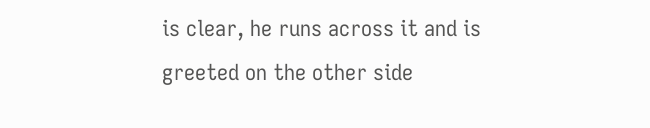is clear, he runs across it and is greeted on the other side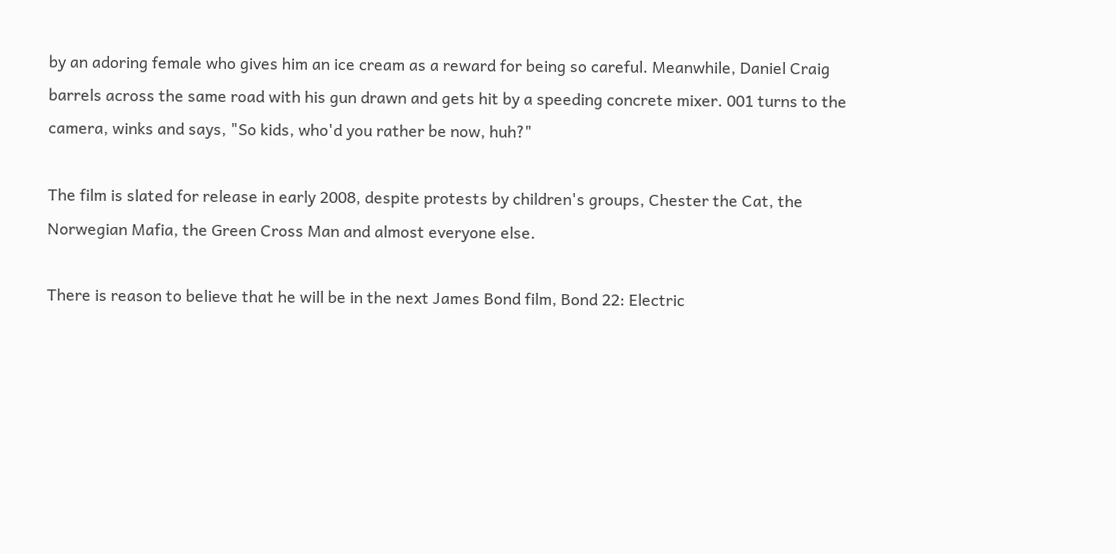by an adoring female who gives him an ice cream as a reward for being so careful. Meanwhile, Daniel Craig barrels across the same road with his gun drawn and gets hit by a speeding concrete mixer. 001 turns to the camera, winks and says, "So kids, who'd you rather be now, huh?"

The film is slated for release in early 2008, despite protests by children's groups, Chester the Cat, the Norwegian Mafia, the Green Cross Man and almost everyone else.

There is reason to believe that he will be in the next James Bond film, Bond 22: Electric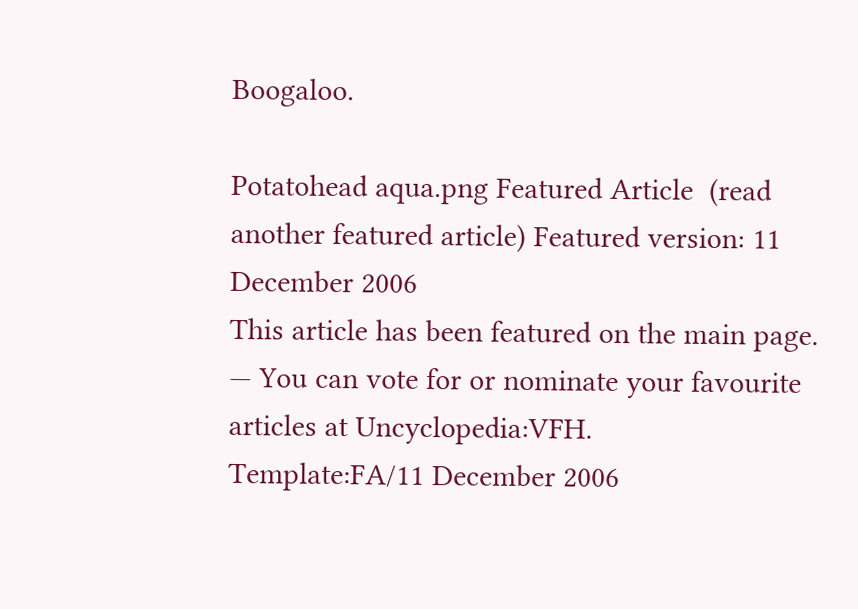Boogaloo.

Potatohead aqua.png Featured Article  (read another featured article) Featured version: 11 December 2006
This article has been featured on the main page. — You can vote for or nominate your favourite articles at Uncyclopedia:VFH.
Template:FA/11 December 2006